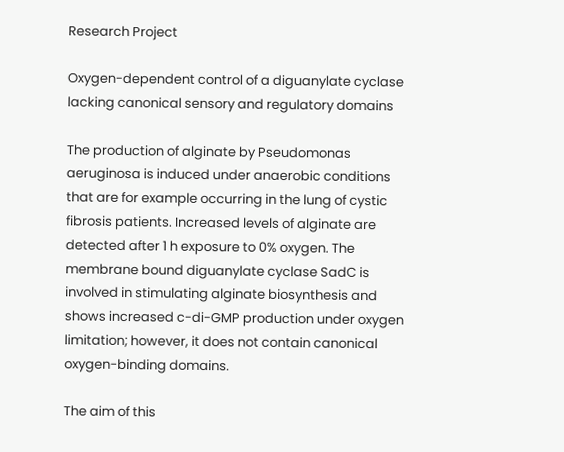Research Project

Oxygen-dependent control of a diguanylate cyclase lacking canonical sensory and regulatory domains

The production of alginate by Pseudomonas aeruginosa is induced under anaerobic conditions that are for example occurring in the lung of cystic fibrosis patients. Increased levels of alginate are detected after 1 h exposure to 0% oxygen. The membrane bound diguanylate cyclase SadC is involved in stimulating alginate biosynthesis and shows increased c-di-GMP production under oxygen limitation; however, it does not contain canonical oxygen-binding domains.

The aim of this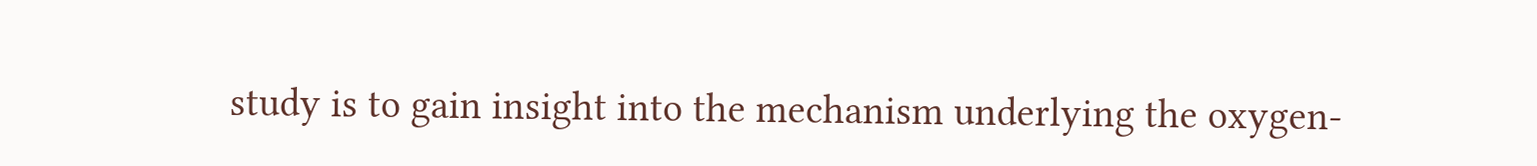study is to gain insight into the mechanism underlying the oxygen-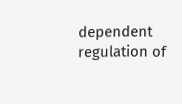dependent regulation of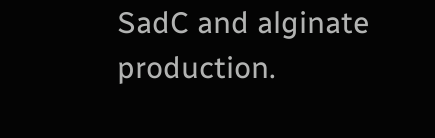SadC and alginate production.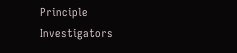Principle Investigators